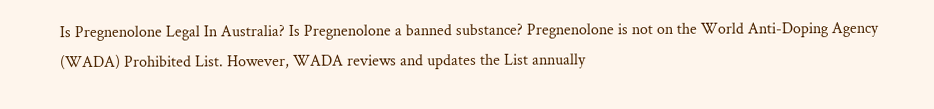Is Pregnenolone Legal In Australia? Is Pregnenolone a banned substance? Pregnenolone is not on the World Anti-Doping Agency (WADA) Prohibited List. However, WADA reviews and updates the List annually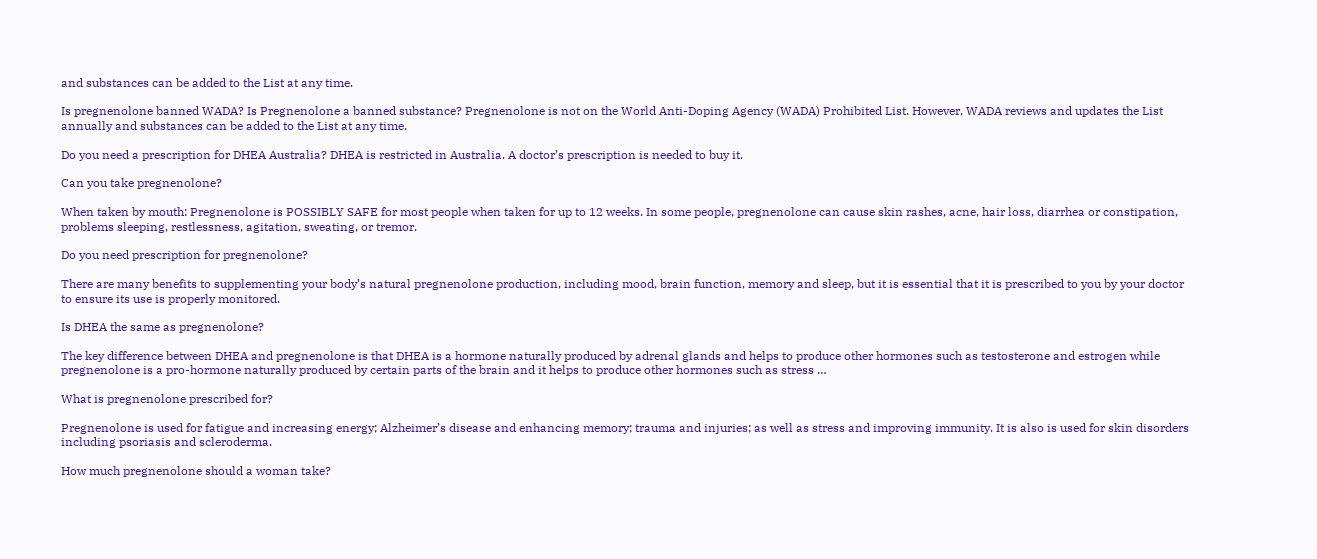and substances can be added to the List at any time.

Is pregnenolone banned WADA? Is Pregnenolone a banned substance? Pregnenolone is not on the World Anti-Doping Agency (WADA) Prohibited List. However, WADA reviews and updates the List annually and substances can be added to the List at any time.

Do you need a prescription for DHEA Australia? DHEA is restricted in Australia. A doctor’s prescription is needed to buy it.

Can you take pregnenolone?

When taken by mouth: Pregnenolone is POSSIBLY SAFE for most people when taken for up to 12 weeks. In some people, pregnenolone can cause skin rashes, acne, hair loss, diarrhea or constipation, problems sleeping, restlessness, agitation, sweating, or tremor.

Do you need prescription for pregnenolone?

There are many benefits to supplementing your body’s natural pregnenolone production, including mood, brain function, memory and sleep, but it is essential that it is prescribed to you by your doctor to ensure its use is properly monitored.

Is DHEA the same as pregnenolone?

The key difference between DHEA and pregnenolone is that DHEA is a hormone naturally produced by adrenal glands and helps to produce other hormones such as testosterone and estrogen while pregnenolone is a pro-hormone naturally produced by certain parts of the brain and it helps to produce other hormones such as stress …

What is pregnenolone prescribed for?

Pregnenolone is used for fatigue and increasing energy; Alzheimer’s disease and enhancing memory; trauma and injuries; as well as stress and improving immunity. It is also is used for skin disorders including psoriasis and scleroderma.

How much pregnenolone should a woman take?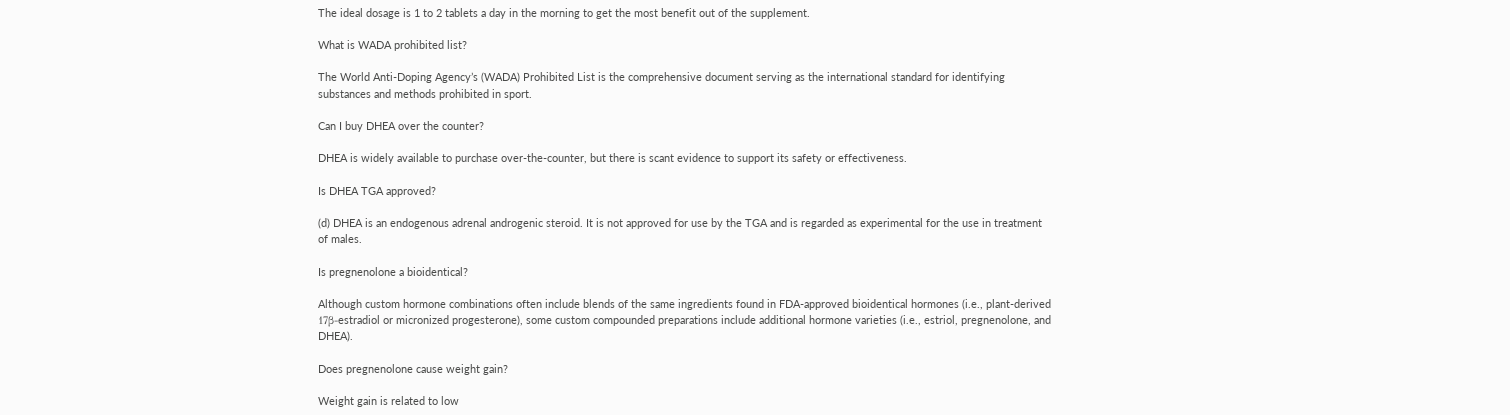The ideal dosage is 1 to 2 tablets a day in the morning to get the most benefit out of the supplement.

What is WADA prohibited list?

The World Anti-Doping Agency’s (WADA) Prohibited List is the comprehensive document serving as the international standard for identifying substances and methods prohibited in sport.

Can I buy DHEA over the counter?

DHEA is widely available to purchase over-the-counter, but there is scant evidence to support its safety or effectiveness.

Is DHEA TGA approved?

(d) DHEA is an endogenous adrenal androgenic steroid. It is not approved for use by the TGA and is regarded as experimental for the use in treatment of males.

Is pregnenolone a bioidentical?

Although custom hormone combinations often include blends of the same ingredients found in FDA-approved bioidentical hormones (i.e., plant-derived 17β-estradiol or micronized progesterone), some custom compounded preparations include additional hormone varieties (i.e., estriol, pregnenolone, and DHEA).

Does pregnenolone cause weight gain?

Weight gain is related to low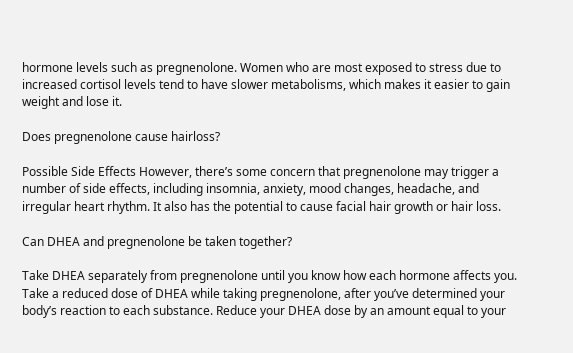hormone levels such as pregnenolone. Women who are most exposed to stress due to increased cortisol levels tend to have slower metabolisms, which makes it easier to gain weight and lose it.

Does pregnenolone cause hairloss?

Possible Side Effects However, there’s some concern that pregnenolone may trigger a number of side effects, including insomnia, anxiety, mood changes, headache, and irregular heart rhythm. It also has the potential to cause facial hair growth or hair loss.

Can DHEA and pregnenolone be taken together?

Take DHEA separately from pregnenolone until you know how each hormone affects you. Take a reduced dose of DHEA while taking pregnenolone, after you’ve determined your body’s reaction to each substance. Reduce your DHEA dose by an amount equal to your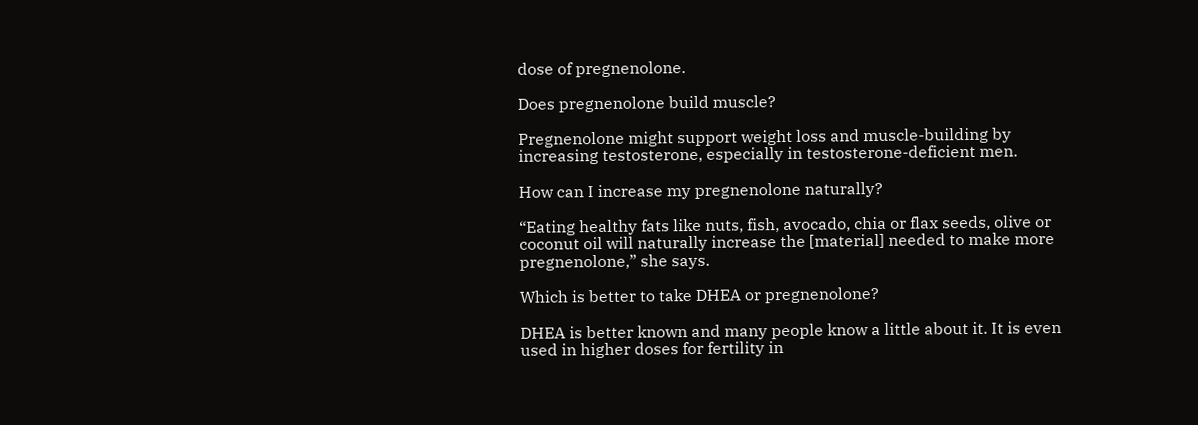dose of pregnenolone.

Does pregnenolone build muscle?

Pregnenolone might support weight loss and muscle-building by increasing testosterone, especially in testosterone-deficient men.

How can I increase my pregnenolone naturally?

“Eating healthy fats like nuts, fish, avocado, chia or flax seeds, olive or coconut oil will naturally increase the [material] needed to make more pregnenolone,” she says.

Which is better to take DHEA or pregnenolone?

DHEA is better known and many people know a little about it. It is even used in higher doses for fertility in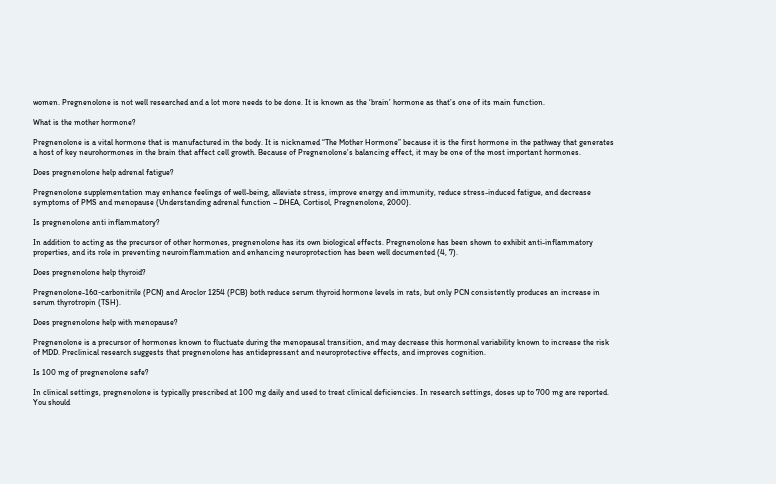women. Pregnenolone is not well researched and a lot more needs to be done. It is known as the ‘brain’ hormone as that’s one of its main function.

What is the mother hormone?

Pregnenolone is a vital hormone that is manufactured in the body. It is nicknamed “The Mother Hormone” because it is the first hormone in the pathway that generates a host of key neurohormones in the brain that affect cell growth. Because of Pregnenolone’s balancing effect, it may be one of the most important hormones.

Does pregnenolone help adrenal fatigue?

Pregnenolone supplementation may enhance feelings of well-being, alleviate stress, improve energy and immunity, reduce stress-induced fatigue, and decrease symptoms of PMS and menopause (Understanding adrenal function – DHEA, Cortisol, Pregnenolone, 2000).

Is pregnenolone anti inflammatory?

In addition to acting as the precursor of other hormones, pregnenolone has its own biological effects. Pregnenolone has been shown to exhibit anti-inflammatory properties, and its role in preventing neuroinflammation and enhancing neuroprotection has been well documented (4, 7).

Does pregnenolone help thyroid?

Pregnenolone-16α-carbonitrile (PCN) and Aroclor 1254 (PCB) both reduce serum thyroid hormone levels in rats, but only PCN consistently produces an increase in serum thyrotropin (TSH).

Does pregnenolone help with menopause?

Pregnenolone is a precursor of hormones known to fluctuate during the menopausal transition, and may decrease this hormonal variability known to increase the risk of MDD. Preclinical research suggests that pregnenolone has antidepressant and neuroprotective effects, and improves cognition.

Is 100 mg of pregnenolone safe?

In clinical settings, pregnenolone is typically prescribed at 100 mg daily and used to treat clinical deficiencies. In research settings, doses up to 700 mg are reported. You should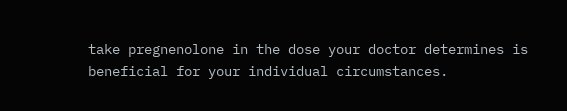take pregnenolone in the dose your doctor determines is beneficial for your individual circumstances.